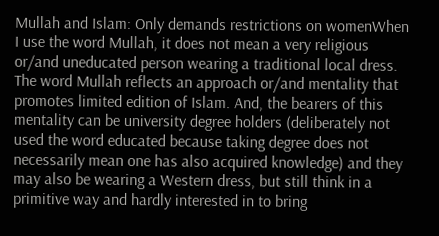Mullah and Islam: Only demands restrictions on womenWhen I use the word Mullah, it does not mean a very religious or/and uneducated person wearing a traditional local dress. The word Mullah reflects an approach or/and mentality that promotes limited edition of Islam. And, the bearers of this mentality can be university degree holders (deliberately not used the word educated because taking degree does not necessarily mean one has also acquired knowledge) and they may also be wearing a Western dress, but still think in a primitive way and hardly interested in to bring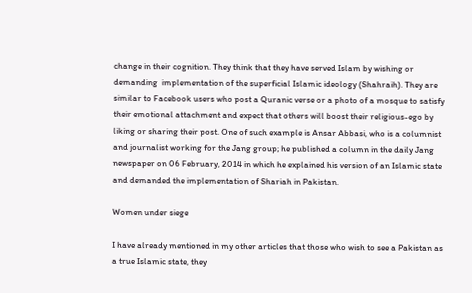change in their cognition. They think that they have served Islam by wishing or demanding  implementation of the superficial Islamic ideology (Shahraih). They are similar to Facebook users who post a Quranic verse or a photo of a mosque to satisfy their emotional attachment and expect that others will boost their religious-ego by liking or sharing their post. One of such example is Ansar Abbasi, who is a columnist and journalist working for the Jang group; he published a column in the daily Jang newspaper on 06 February, 2014 in which he explained his version of an Islamic state and demanded the implementation of Shariah in Pakistan.

Women under siege

I have already mentioned in my other articles that those who wish to see a Pakistan as a true Islamic state, they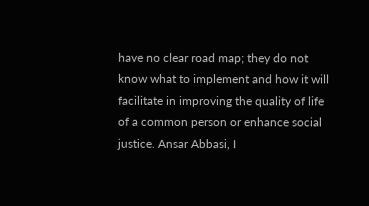have no clear road map; they do not know what to implement and how it will facilitate in improving the quality of life of a common person or enhance social justice. Ansar Abbasi, I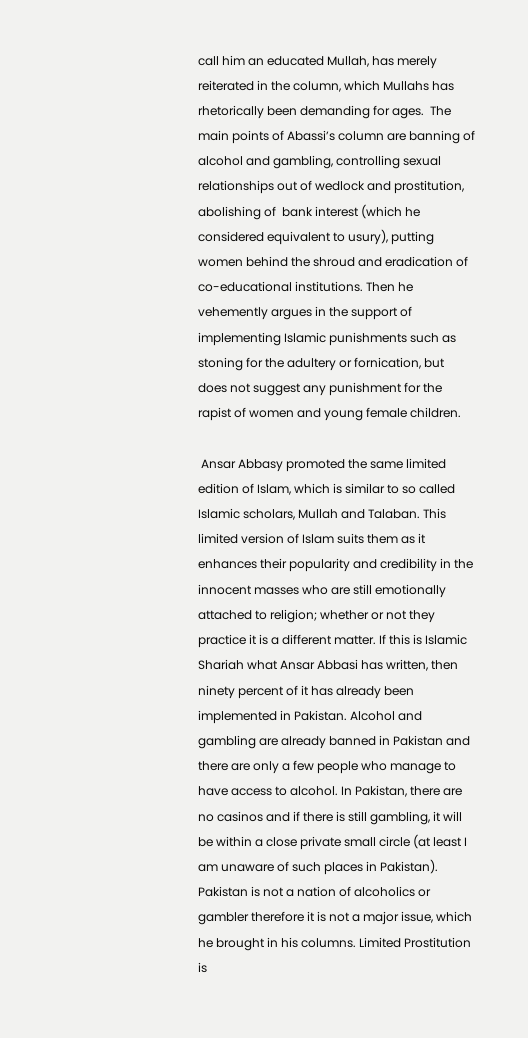call him an educated Mullah, has merely reiterated in the column, which Mullahs has rhetorically been demanding for ages.  The main points of Abassi’s column are banning of alcohol and gambling, controlling sexual relationships out of wedlock and prostitution, abolishing of  bank interest (which he considered equivalent to usury), putting women behind the shroud and eradication of co-educational institutions. Then he vehemently argues in the support of implementing Islamic punishments such as stoning for the adultery or fornication, but does not suggest any punishment for the rapist of women and young female children.

 Ansar Abbasy promoted the same limited edition of Islam, which is similar to so called Islamic scholars, Mullah and Talaban. This limited version of Islam suits them as it enhances their popularity and credibility in the innocent masses who are still emotionally attached to religion; whether or not they practice it is a different matter. If this is Islamic Shariah what Ansar Abbasi has written, then ninety percent of it has already been implemented in Pakistan. Alcohol and gambling are already banned in Pakistan and there are only a few people who manage to have access to alcohol. In Pakistan, there are no casinos and if there is still gambling, it will be within a close private small circle (at least I am unaware of such places in Pakistan). Pakistan is not a nation of alcoholics or gambler therefore it is not a major issue, which he brought in his columns. Limited Prostitution is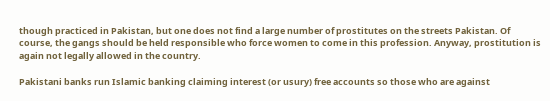though practiced in Pakistan, but one does not find a large number of prostitutes on the streets Pakistan. Of course, the gangs should be held responsible who force women to come in this profession. Anyway, prostitution is again not legally allowed in the country.

Pakistani banks run Islamic banking claiming interest (or usury) free accounts so those who are against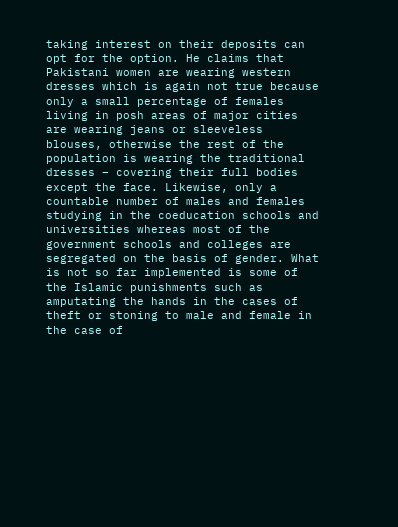taking interest on their deposits can opt for the option. He claims that Pakistani women are wearing western dresses which is again not true because only a small percentage of females living in posh areas of major cities are wearing jeans or sleeveless blouses, otherwise the rest of the population is wearing the traditional dresses – covering their full bodies except the face. Likewise, only a countable number of males and females studying in the coeducation schools and universities whereas most of the government schools and colleges are segregated on the basis of gender. What is not so far implemented is some of the Islamic punishments such as amputating the hands in the cases of theft or stoning to male and female in the case of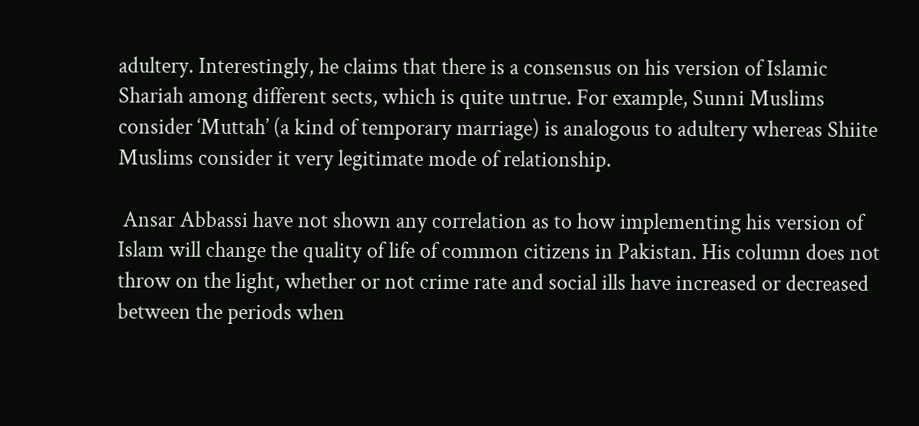adultery. Interestingly, he claims that there is a consensus on his version of Islamic Shariah among different sects, which is quite untrue. For example, Sunni Muslims consider ‘Muttah’ (a kind of temporary marriage) is analogous to adultery whereas Shiite Muslims consider it very legitimate mode of relationship.

 Ansar Abbassi have not shown any correlation as to how implementing his version of Islam will change the quality of life of common citizens in Pakistan. His column does not throw on the light, whether or not crime rate and social ills have increased or decreased between the periods when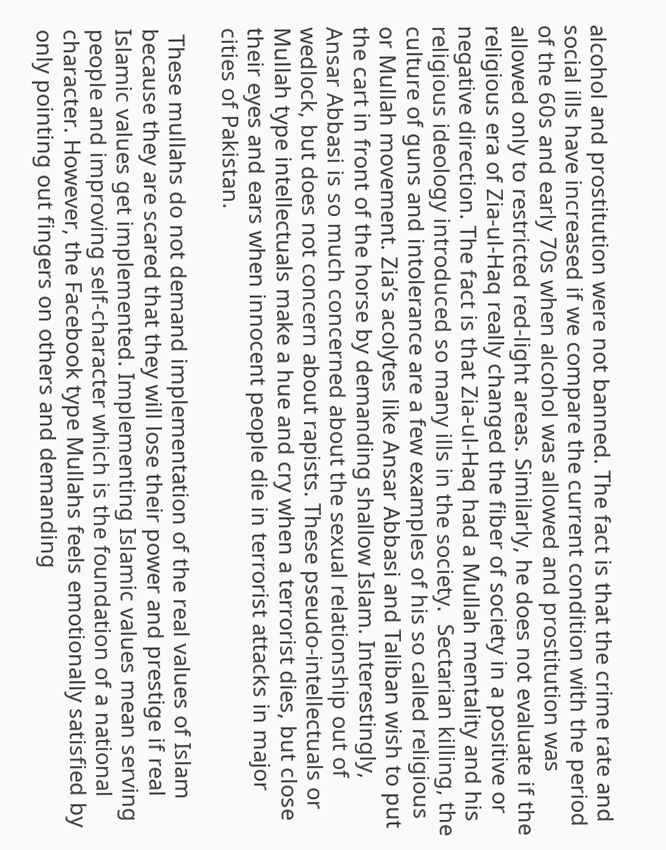alcohol and prostitution were not banned. The fact is that the crime rate and social ills have increased if we compare the current condition with the period of the 60s and early 70s when alcohol was allowed and prostitution was allowed only to restricted red-light areas. Similarly, he does not evaluate if the religious era of Zia-ul-Haq really changed the fiber of society in a positive or negative direction. The fact is that Zia-ul-Haq had a Mullah mentality and his religious ideology introduced so many ills in the society.  Sectarian killing, the culture of guns and intolerance are a few examples of his so called religious or Mullah movement. Zia’s acolytes like Ansar Abbasi and Taliban wish to put the cart in front of the horse by demanding shallow Islam. Interestingly, Ansar Abbasi is so much concerned about the sexual relationship out of wedlock, but does not concern about rapists. These pseudo-intellectuals or Mullah type intellectuals make a hue and cry when a terrorist dies, but close their eyes and ears when innocent people die in terrorist attacks in major cities of Pakistan.

 These mullahs do not demand implementation of the real values of Islam because they are scared that they will lose their power and prestige if real Islamic values get implemented. Implementing Islamic values mean serving people and improving self-character which is the foundation of a national character. However, the Facebook type Mullahs feels emotionally satisfied by only pointing out fingers on others and demanding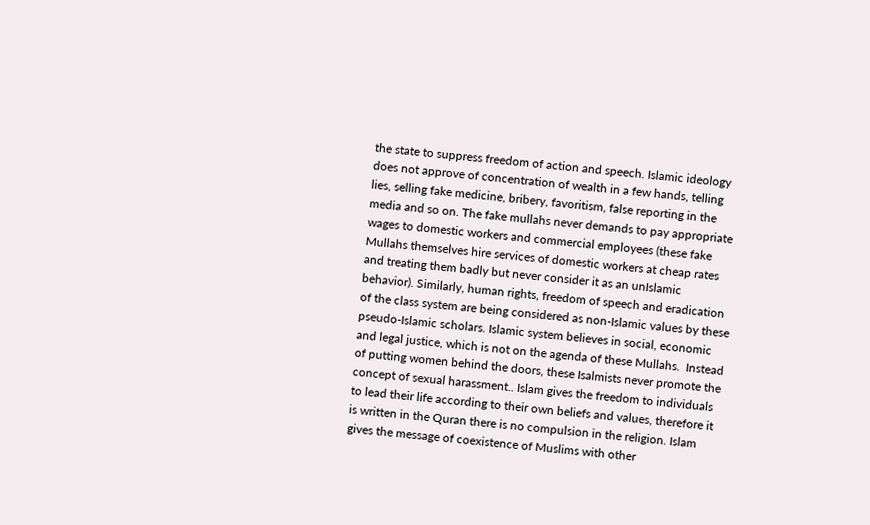the state to suppress freedom of action and speech. Islamic ideology  does not approve of concentration of wealth in a few hands, telling lies, selling fake medicine, bribery, favoritism, false reporting in the media and so on. The fake mullahs never demands to pay appropriate wages to domestic workers and commercial employees (these fake Mullahs themselves hire services of domestic workers at cheap rates and treating them badly but never consider it as an unIslamic behavior). Similarly, human rights, freedom of speech and eradication of the class system are being considered as non-Islamic values by these pseudo-Islamic scholars. Islamic system believes in social, economic and legal justice, which is not on the agenda of these Mullahs.  Instead of putting women behind the doors, these Isalmists never promote the concept of sexual harassment.. Islam gives the freedom to individuals to lead their life according to their own beliefs and values, therefore it is written in the Quran there is no compulsion in the religion. Islam gives the message of coexistence of Muslims with other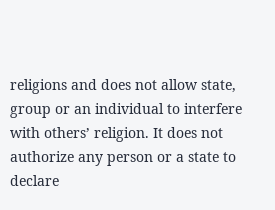religions and does not allow state, group or an individual to interfere with others’ religion. It does not authorize any person or a state to declare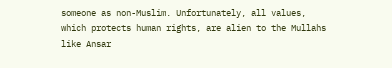someone as non-Muslim. Unfortunately, all values, which protects human rights, are alien to the Mullahs like Ansar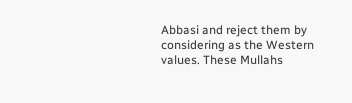Abbasi and reject them by considering as the Western values. These Mullahs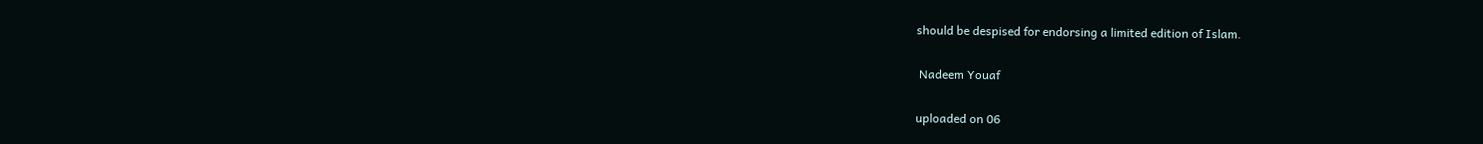should be despised for endorsing a limited edition of Islam.

 Nadeem Youaf

uploaded on 06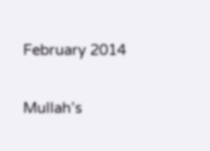February 2014

Mullah’s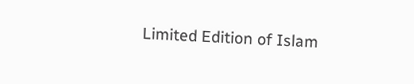Limited Edition of Islam